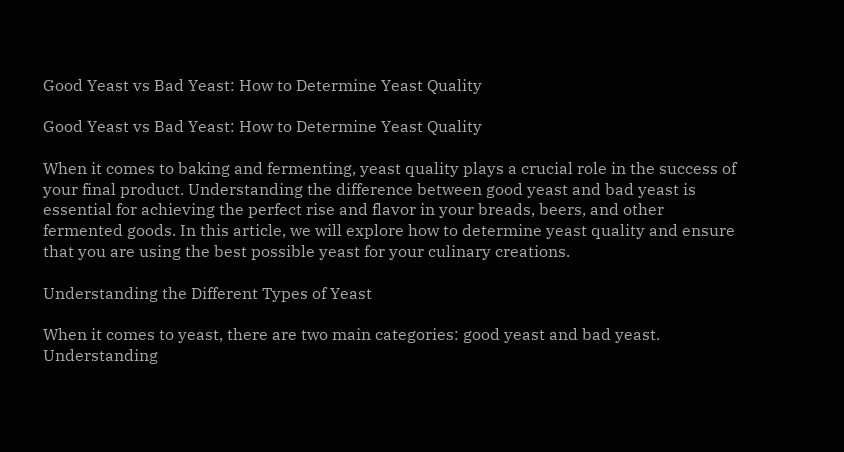Good Yeast vs Bad Yeast: How to Determine Yeast Quality

Good Yeast vs Bad Yeast: How to Determine Yeast Quality

When it comes to baking and fermenting, yeast quality plays a crucial role in the success of your final product. Understanding the difference between good yeast and bad yeast is essential for achieving the perfect rise and flavor in your breads, beers, and other fermented goods. In this article, we will explore how to determine yeast quality and ensure that you are using the best possible yeast for your culinary creations.

Understanding the Different Types of Yeast

When it comes to yeast, there are two main categories: good yeast and bad yeast. Understanding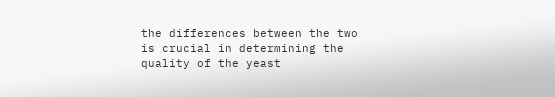the differences between the two is crucial in determining the quality of the yeast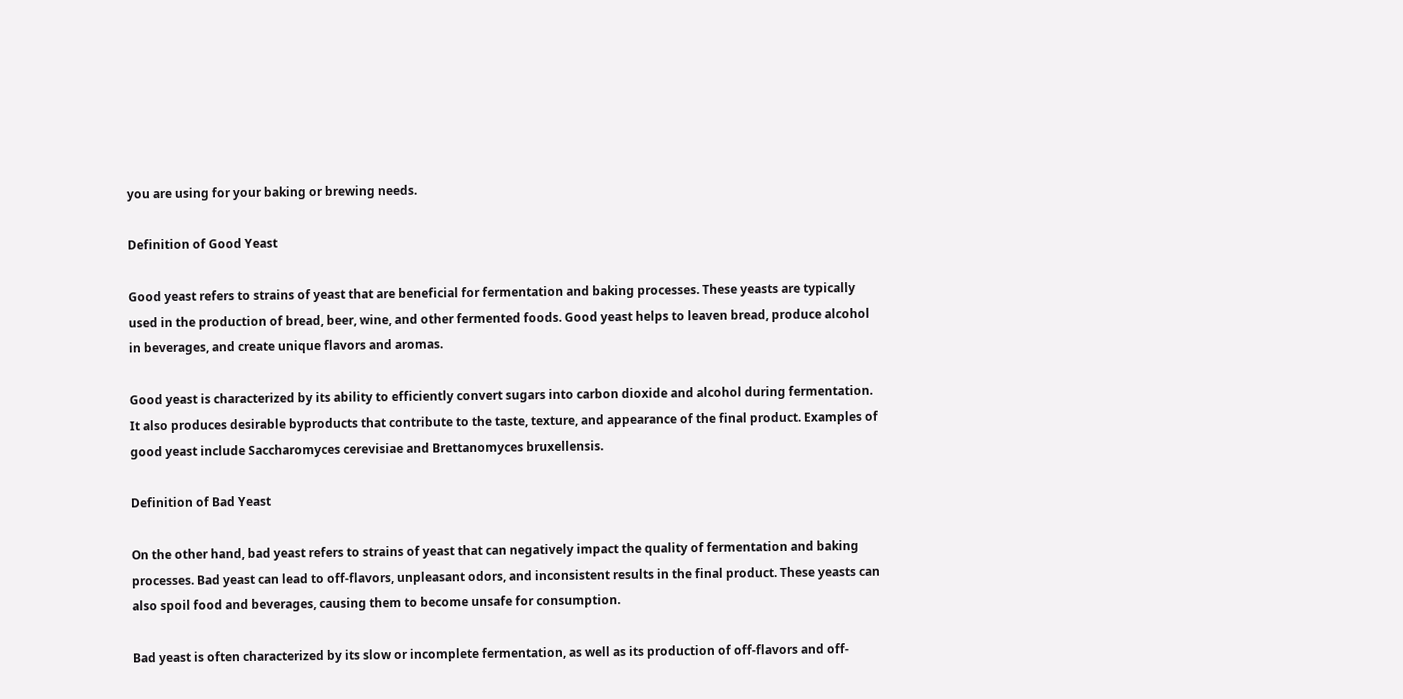you are using for your baking or brewing needs.

Definition of Good Yeast

Good yeast refers to strains of yeast that are beneficial for fermentation and baking processes. These yeasts are typically used in the production of bread, beer, wine, and other fermented foods. Good yeast helps to leaven bread, produce alcohol in beverages, and create unique flavors and aromas.

Good yeast is characterized by its ability to efficiently convert sugars into carbon dioxide and alcohol during fermentation. It also produces desirable byproducts that contribute to the taste, texture, and appearance of the final product. Examples of good yeast include Saccharomyces cerevisiae and Brettanomyces bruxellensis.

Definition of Bad Yeast

On the other hand, bad yeast refers to strains of yeast that can negatively impact the quality of fermentation and baking processes. Bad yeast can lead to off-flavors, unpleasant odors, and inconsistent results in the final product. These yeasts can also spoil food and beverages, causing them to become unsafe for consumption.

Bad yeast is often characterized by its slow or incomplete fermentation, as well as its production of off-flavors and off-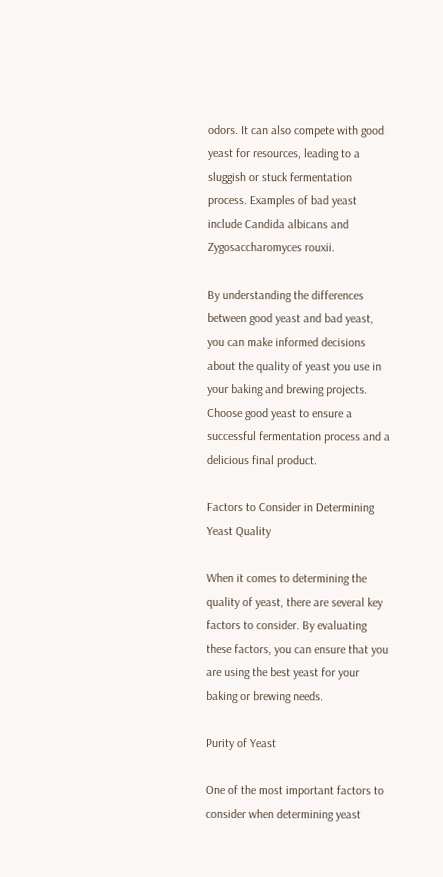odors. It can also compete with good yeast for resources, leading to a sluggish or stuck fermentation process. Examples of bad yeast include Candida albicans and Zygosaccharomyces rouxii.

By understanding the differences between good yeast and bad yeast, you can make informed decisions about the quality of yeast you use in your baking and brewing projects. Choose good yeast to ensure a successful fermentation process and a delicious final product.

Factors to Consider in Determining Yeast Quality

When it comes to determining the quality of yeast, there are several key factors to consider. By evaluating these factors, you can ensure that you are using the best yeast for your baking or brewing needs.

Purity of Yeast

One of the most important factors to consider when determining yeast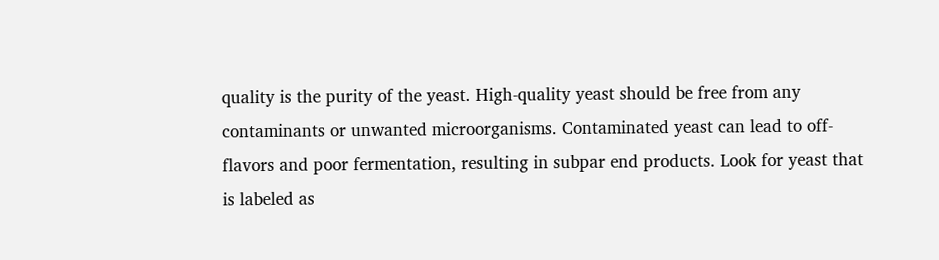quality is the purity of the yeast. High-quality yeast should be free from any contaminants or unwanted microorganisms. Contaminated yeast can lead to off-flavors and poor fermentation, resulting in subpar end products. Look for yeast that is labeled as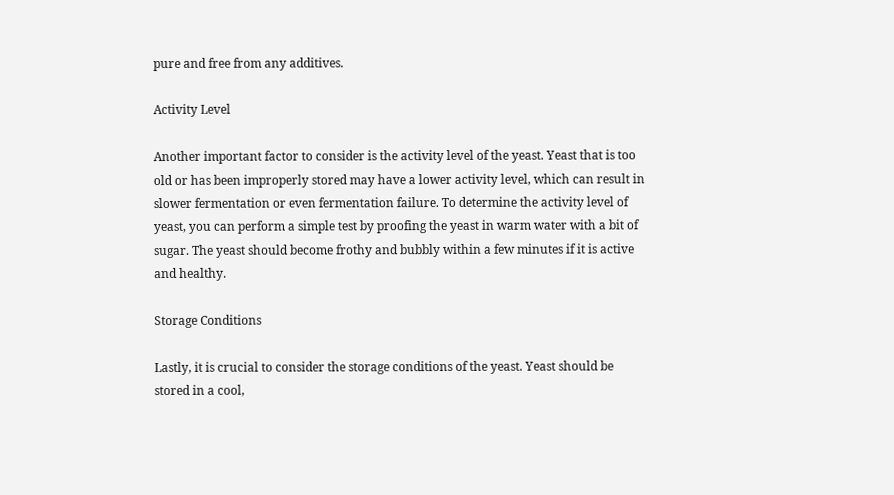pure and free from any additives.

Activity Level

Another important factor to consider is the activity level of the yeast. Yeast that is too old or has been improperly stored may have a lower activity level, which can result in slower fermentation or even fermentation failure. To determine the activity level of yeast, you can perform a simple test by proofing the yeast in warm water with a bit of sugar. The yeast should become frothy and bubbly within a few minutes if it is active and healthy.

Storage Conditions

Lastly, it is crucial to consider the storage conditions of the yeast. Yeast should be stored in a cool,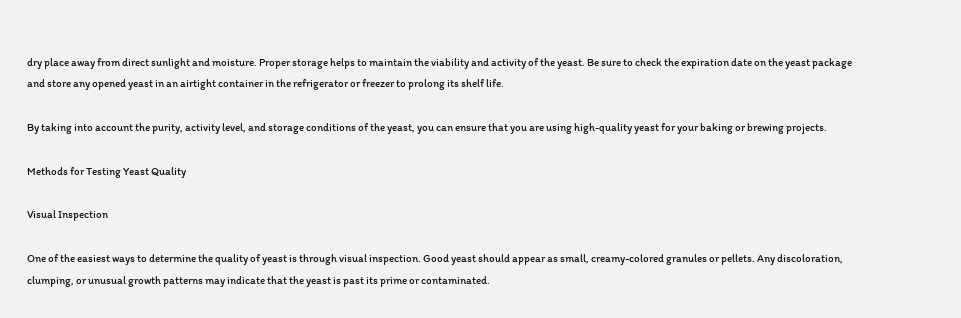dry place away from direct sunlight and moisture. Proper storage helps to maintain the viability and activity of the yeast. Be sure to check the expiration date on the yeast package and store any opened yeast in an airtight container in the refrigerator or freezer to prolong its shelf life.

By taking into account the purity, activity level, and storage conditions of the yeast, you can ensure that you are using high-quality yeast for your baking or brewing projects.

Methods for Testing Yeast Quality

Visual Inspection

One of the easiest ways to determine the quality of yeast is through visual inspection. Good yeast should appear as small, creamy-colored granules or pellets. Any discoloration, clumping, or unusual growth patterns may indicate that the yeast is past its prime or contaminated.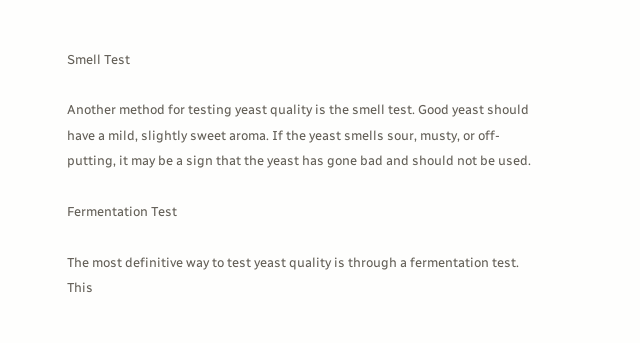Smell Test

Another method for testing yeast quality is the smell test. Good yeast should have a mild, slightly sweet aroma. If the yeast smells sour, musty, or off-putting, it may be a sign that the yeast has gone bad and should not be used.

Fermentation Test

The most definitive way to test yeast quality is through a fermentation test. This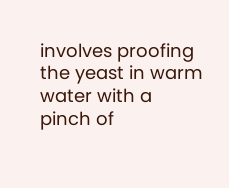involves proofing the yeast in warm water with a pinch of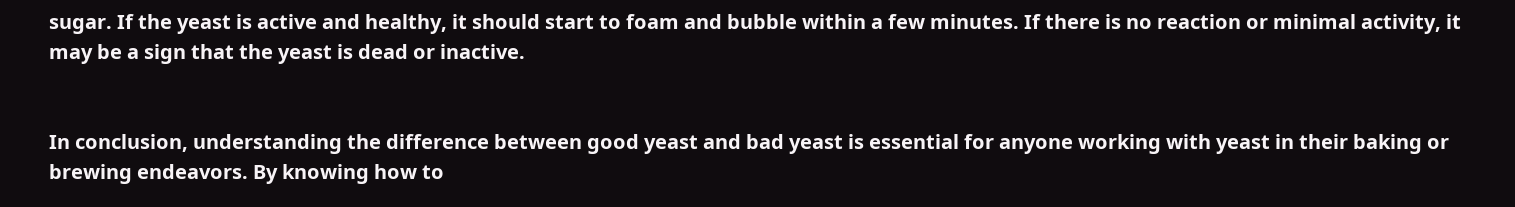sugar. If the yeast is active and healthy, it should start to foam and bubble within a few minutes. If there is no reaction or minimal activity, it may be a sign that the yeast is dead or inactive.


In conclusion, understanding the difference between good yeast and bad yeast is essential for anyone working with yeast in their baking or brewing endeavors. By knowing how to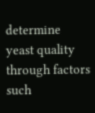determine yeast quality through factors such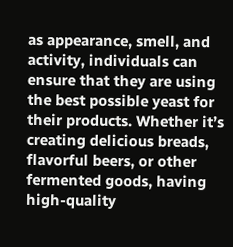as appearance, smell, and activity, individuals can ensure that they are using the best possible yeast for their products. Whether it’s creating delicious breads, flavorful beers, or other fermented goods, having high-quality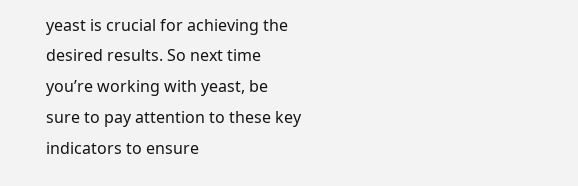yeast is crucial for achieving the desired results. So next time you’re working with yeast, be sure to pay attention to these key indicators to ensure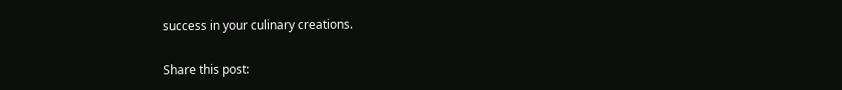success in your culinary creations.

Share this post: